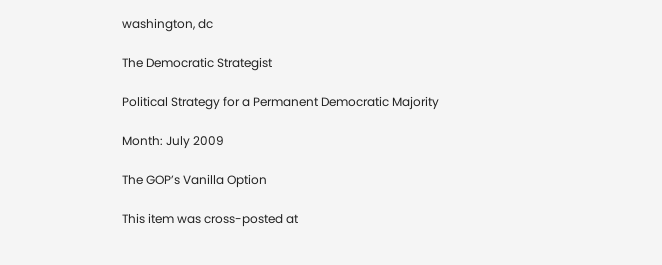washington, dc

The Democratic Strategist

Political Strategy for a Permanent Democratic Majority

Month: July 2009

The GOP’s Vanilla Option

This item was cross-posted at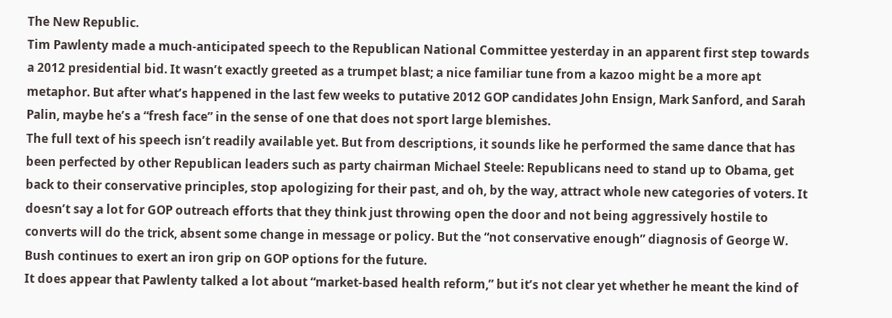The New Republic.
Tim Pawlenty made a much-anticipated speech to the Republican National Committee yesterday in an apparent first step towards a 2012 presidential bid. It wasn’t exactly greeted as a trumpet blast; a nice familiar tune from a kazoo might be a more apt metaphor. But after what’s happened in the last few weeks to putative 2012 GOP candidates John Ensign, Mark Sanford, and Sarah Palin, maybe he’s a “fresh face” in the sense of one that does not sport large blemishes.
The full text of his speech isn’t readily available yet. But from descriptions, it sounds like he performed the same dance that has been perfected by other Republican leaders such as party chairman Michael Steele: Republicans need to stand up to Obama, get back to their conservative principles, stop apologizing for their past, and oh, by the way, attract whole new categories of voters. It doesn’t say a lot for GOP outreach efforts that they think just throwing open the door and not being aggressively hostile to converts will do the trick, absent some change in message or policy. But the “not conservative enough” diagnosis of George W. Bush continues to exert an iron grip on GOP options for the future.
It does appear that Pawlenty talked a lot about “market-based health reform,” but it’s not clear yet whether he meant the kind of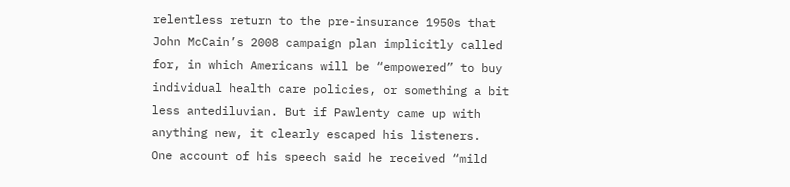relentless return to the pre-insurance 1950s that John McCain’s 2008 campaign plan implicitly called for, in which Americans will be “empowered” to buy individual health care policies, or something a bit less antediluvian. But if Pawlenty came up with anything new, it clearly escaped his listeners.
One account of his speech said he received “mild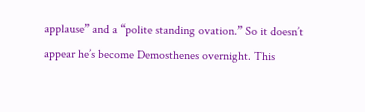applause” and a “polite standing ovation.” So it doesn’t appear he’s become Demosthenes overnight. This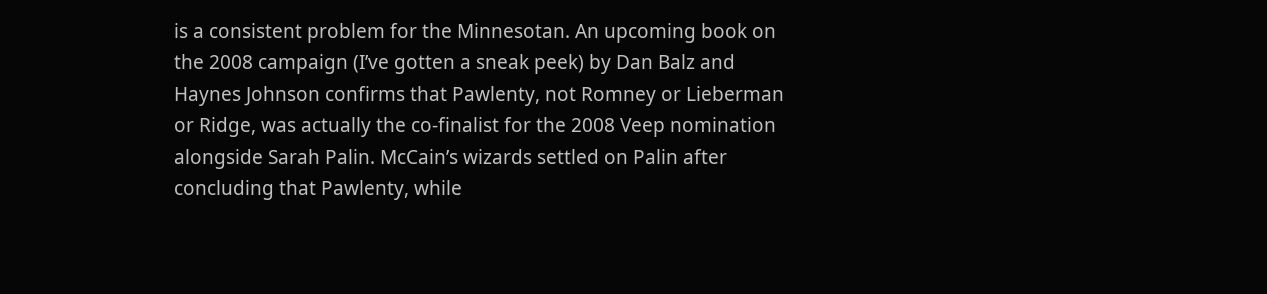is a consistent problem for the Minnesotan. An upcoming book on the 2008 campaign (I’ve gotten a sneak peek) by Dan Balz and Haynes Johnson confirms that Pawlenty, not Romney or Lieberman or Ridge, was actually the co-finalist for the 2008 Veep nomination alongside Sarah Palin. McCain’s wizards settled on Palin after concluding that Pawlenty, while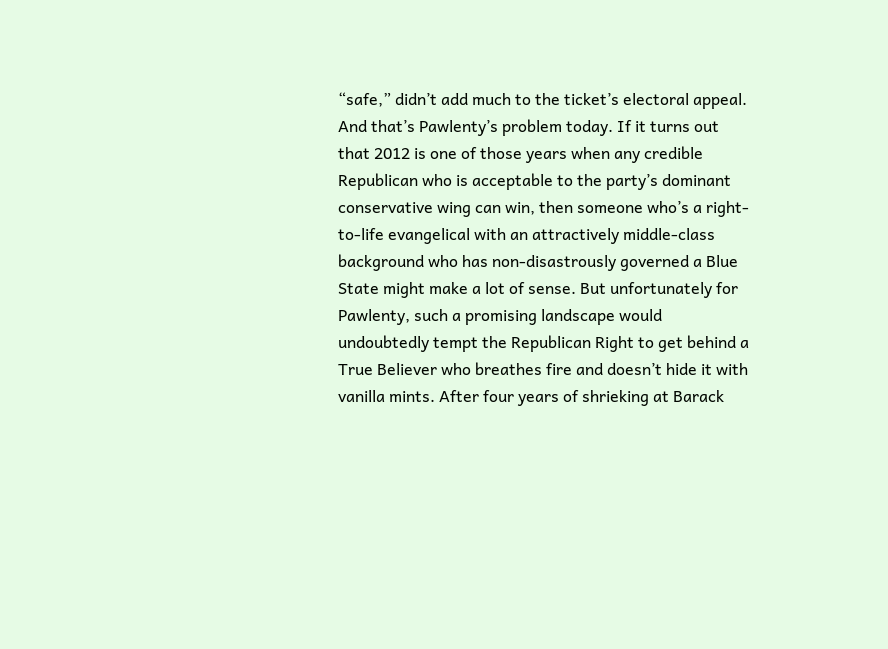“safe,” didn’t add much to the ticket’s electoral appeal.
And that’s Pawlenty’s problem today. If it turns out that 2012 is one of those years when any credible Republican who is acceptable to the party’s dominant conservative wing can win, then someone who’s a right-to-life evangelical with an attractively middle-class background who has non-disastrously governed a Blue State might make a lot of sense. But unfortunately for Pawlenty, such a promising landscape would undoubtedly tempt the Republican Right to get behind a True Believer who breathes fire and doesn’t hide it with vanilla mints. After four years of shrieking at Barack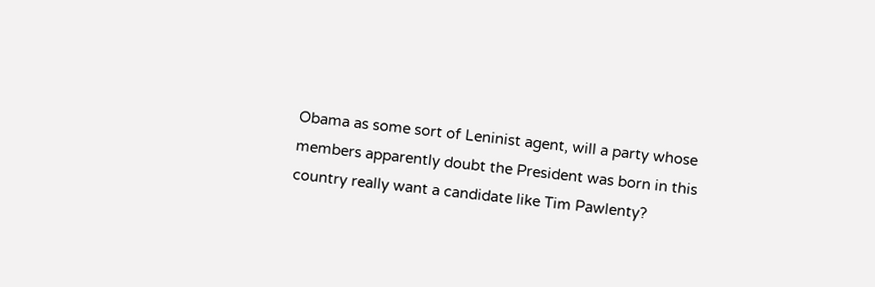Obama as some sort of Leninist agent, will a party whose members apparently doubt the President was born in this country really want a candidate like Tim Pawlenty?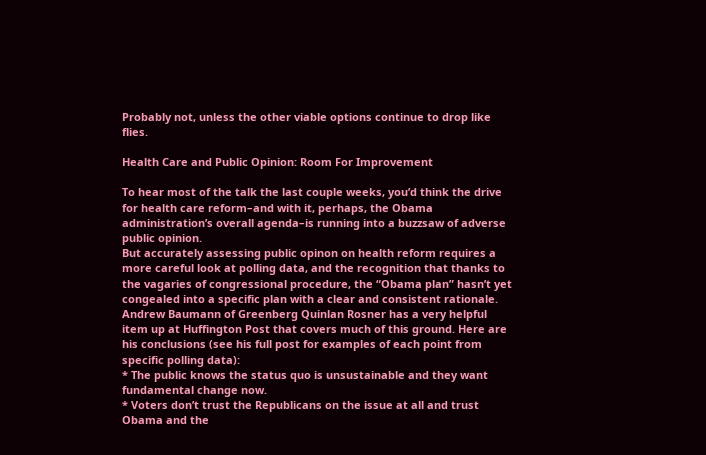Probably not, unless the other viable options continue to drop like flies.

Health Care and Public Opinion: Room For Improvement

To hear most of the talk the last couple weeks, you’d think the drive for health care reform–and with it, perhaps, the Obama administration’s overall agenda–is running into a buzzsaw of adverse public opinion.
But accurately assessing public opinon on health reform requires a more careful look at polling data, and the recognition that thanks to the vagaries of congressional procedure, the “Obama plan” hasn’t yet congealed into a specific plan with a clear and consistent rationale.
Andrew Baumann of Greenberg Quinlan Rosner has a very helpful item up at Huffington Post that covers much of this ground. Here are his conclusions (see his full post for examples of each point from specific polling data):
* The public knows the status quo is unsustainable and they want fundamental change now.
* Voters don’t trust the Republicans on the issue at all and trust Obama and the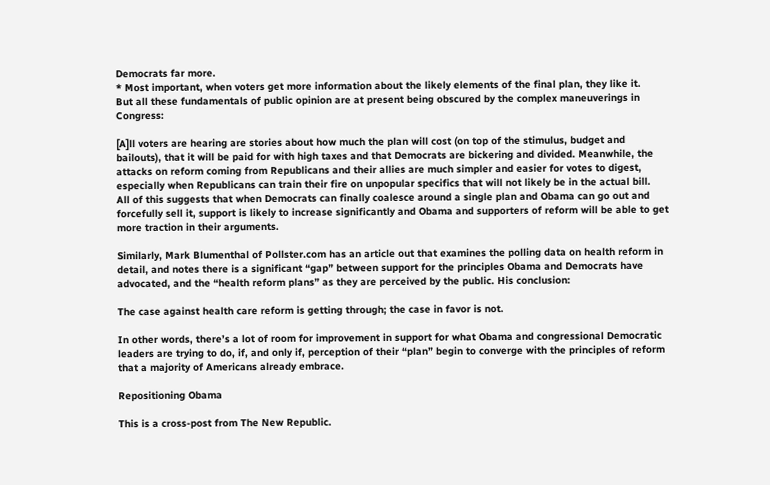Democrats far more.
* Most important, when voters get more information about the likely elements of the final plan, they like it.
But all these fundamentals of public opinion are at present being obscured by the complex maneuverings in Congress:

[A]ll voters are hearing are stories about how much the plan will cost (on top of the stimulus, budget and bailouts), that it will be paid for with high taxes and that Democrats are bickering and divided. Meanwhile, the attacks on reform coming from Republicans and their allies are much simpler and easier for votes to digest, especially when Republicans can train their fire on unpopular specifics that will not likely be in the actual bill.
All of this suggests that when Democrats can finally coalesce around a single plan and Obama can go out and forcefully sell it, support is likely to increase significantly and Obama and supporters of reform will be able to get more traction in their arguments.

Similarly, Mark Blumenthal of Pollster.com has an article out that examines the polling data on health reform in detail, and notes there is a significant “gap” between support for the principles Obama and Democrats have advocated, and the “health reform plans” as they are perceived by the public. His conclusion:

The case against health care reform is getting through; the case in favor is not.

In other words, there’s a lot of room for improvement in support for what Obama and congressional Democratic leaders are trying to do, if, and only if, perception of their “plan” begin to converge with the principles of reform that a majority of Americans already embrace.

Repositioning Obama

This is a cross-post from The New Republic.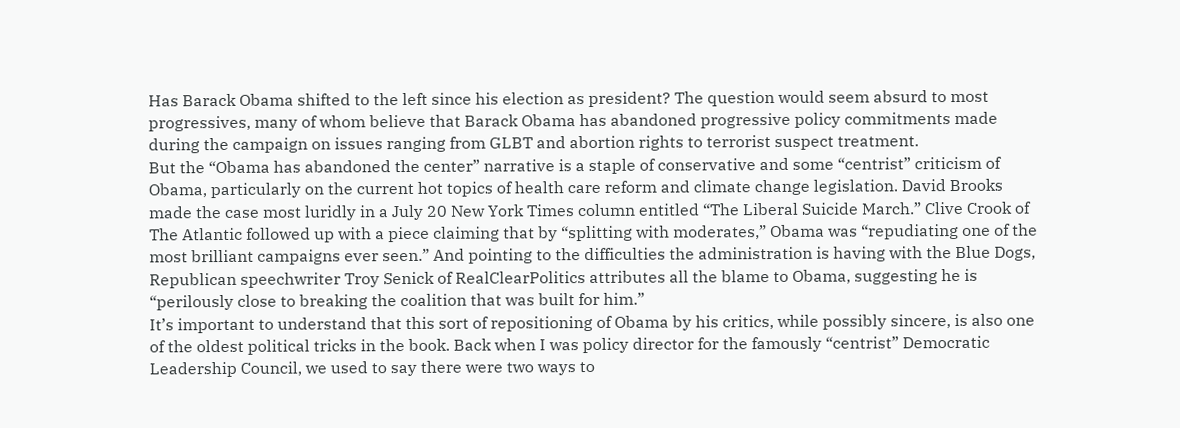Has Barack Obama shifted to the left since his election as president? The question would seem absurd to most progressives, many of whom believe that Barack Obama has abandoned progressive policy commitments made during the campaign on issues ranging from GLBT and abortion rights to terrorist suspect treatment.
But the “Obama has abandoned the center” narrative is a staple of conservative and some “centrist” criticism of Obama, particularly on the current hot topics of health care reform and climate change legislation. David Brooks made the case most luridly in a July 20 New York Times column entitled “The Liberal Suicide March.” Clive Crook of The Atlantic followed up with a piece claiming that by “splitting with moderates,” Obama was “repudiating one of the most brilliant campaigns ever seen.” And pointing to the difficulties the administration is having with the Blue Dogs, Republican speechwriter Troy Senick of RealClearPolitics attributes all the blame to Obama, suggesting he is “perilously close to breaking the coalition that was built for him.”
It’s important to understand that this sort of repositioning of Obama by his critics, while possibly sincere, is also one of the oldest political tricks in the book. Back when I was policy director for the famously “centrist” Democratic Leadership Council, we used to say there were two ways to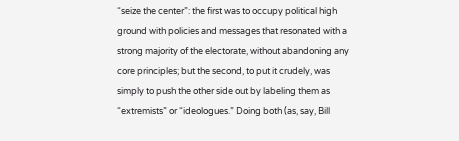“seize the center”: the first was to occupy political high ground with policies and messages that resonated with a strong majority of the electorate, without abandoning any core principles; but the second, to put it crudely, was simply to push the other side out by labeling them as “extremists” or “ideologues.” Doing both (as, say, Bill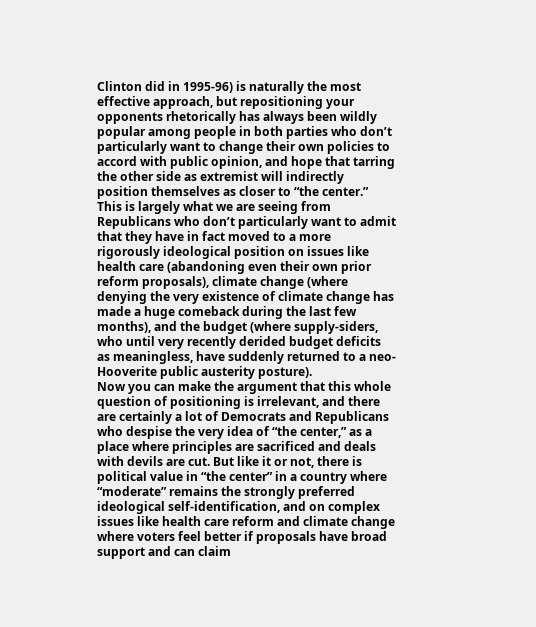Clinton did in 1995-96) is naturally the most effective approach, but repositioning your opponents rhetorically has always been wildly popular among people in both parties who don’t particularly want to change their own policies to accord with public opinion, and hope that tarring the other side as extremist will indirectly position themselves as closer to “the center.”
This is largely what we are seeing from Republicans who don’t particularly want to admit that they have in fact moved to a more rigorously ideological position on issues like health care (abandoning even their own prior reform proposals), climate change (where denying the very existence of climate change has made a huge comeback during the last few months), and the budget (where supply-siders, who until very recently derided budget deficits as meaningless, have suddenly returned to a neo-Hooverite public austerity posture).
Now you can make the argument that this whole question of positioning is irrelevant, and there are certainly a lot of Democrats and Republicans who despise the very idea of “the center,” as a place where principles are sacrificed and deals with devils are cut. But like it or not, there is political value in “the center” in a country where “moderate” remains the strongly preferred ideological self-identification, and on complex issues like health care reform and climate change where voters feel better if proposals have broad support and can claim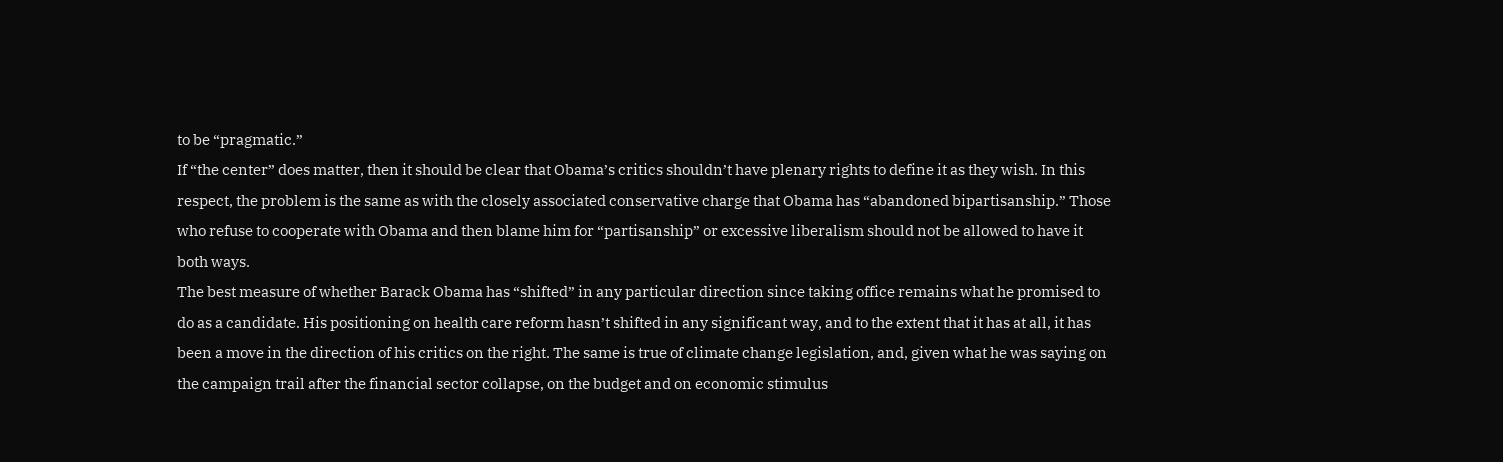to be “pragmatic.”
If “the center” does matter, then it should be clear that Obama’s critics shouldn’t have plenary rights to define it as they wish. In this respect, the problem is the same as with the closely associated conservative charge that Obama has “abandoned bipartisanship.” Those who refuse to cooperate with Obama and then blame him for “partisanship” or excessive liberalism should not be allowed to have it both ways.
The best measure of whether Barack Obama has “shifted” in any particular direction since taking office remains what he promised to do as a candidate. His positioning on health care reform hasn’t shifted in any significant way, and to the extent that it has at all, it has been a move in the direction of his critics on the right. The same is true of climate change legislation, and, given what he was saying on the campaign trail after the financial sector collapse, on the budget and on economic stimulus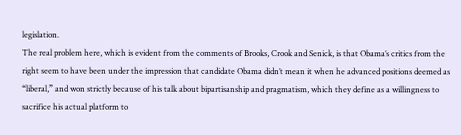legislation.
The real problem here, which is evident from the comments of Brooks, Crook and Senick, is that Obama’s critics from the right seem to have been under the impression that candidate Obama didn’t mean it when he advanced positions deemed as “liberal,” and won strictly because of his talk about bipartisanship and pragmatism, which they define as a willingness to sacrifice his actual platform to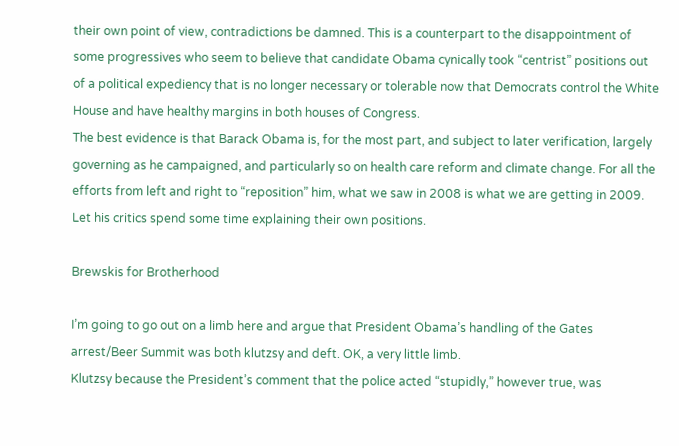their own point of view, contradictions be damned. This is a counterpart to the disappointment of some progressives who seem to believe that candidate Obama cynically took “centrist” positions out of a political expediency that is no longer necessary or tolerable now that Democrats control the White House and have healthy margins in both houses of Congress.
The best evidence is that Barack Obama is, for the most part, and subject to later verification, largely governing as he campaigned, and particularly so on health care reform and climate change. For all the efforts from left and right to “reposition” him, what we saw in 2008 is what we are getting in 2009. Let his critics spend some time explaining their own positions.

Brewskis for Brotherhood

I’m going to go out on a limb here and argue that President Obama’s handling of the Gates arrest/Beer Summit was both klutzsy and deft. OK, a very little limb.
Klutzsy because the President’s comment that the police acted “stupidly,” however true, was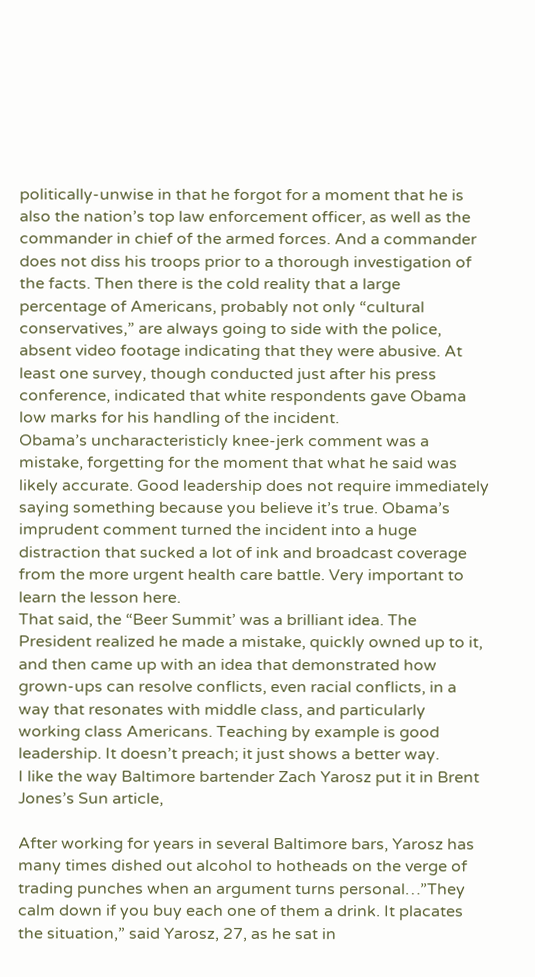politically-unwise in that he forgot for a moment that he is also the nation’s top law enforcement officer, as well as the commander in chief of the armed forces. And a commander does not diss his troops prior to a thorough investigation of the facts. Then there is the cold reality that a large percentage of Americans, probably not only “cultural conservatives,” are always going to side with the police, absent video footage indicating that they were abusive. At least one survey, though conducted just after his press conference, indicated that white respondents gave Obama low marks for his handling of the incident.
Obama’s uncharacteristicly knee-jerk comment was a mistake, forgetting for the moment that what he said was likely accurate. Good leadership does not require immediately saying something because you believe it’s true. Obama’s imprudent comment turned the incident into a huge distraction that sucked a lot of ink and broadcast coverage from the more urgent health care battle. Very important to learn the lesson here.
That said, the “Beer Summit’ was a brilliant idea. The President realized he made a mistake, quickly owned up to it, and then came up with an idea that demonstrated how grown-ups can resolve conflicts, even racial conflicts, in a way that resonates with middle class, and particularly working class Americans. Teaching by example is good leadership. It doesn’t preach; it just shows a better way.
I like the way Baltimore bartender Zach Yarosz put it in Brent Jones’s Sun article,

After working for years in several Baltimore bars, Yarosz has many times dished out alcohol to hotheads on the verge of trading punches when an argument turns personal…”They calm down if you buy each one of them a drink. It placates the situation,” said Yarosz, 27, as he sat in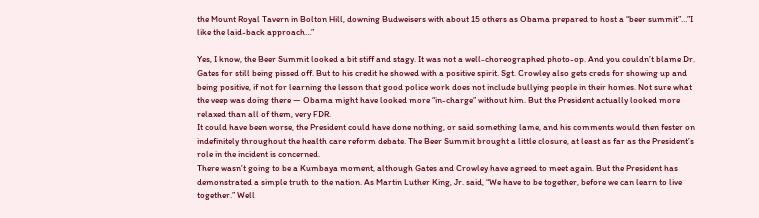the Mount Royal Tavern in Bolton Hill, downing Budweisers with about 15 others as Obama prepared to host a “beer summit”…”I like the laid-back approach…”

Yes, I know, the Beer Summit looked a bit stiff and stagy. It was not a well-choreographed photo-op. And you couldn’t blame Dr. Gates for still being pissed off. But to his credit he showed with a positive spirit. Sgt. Crowley also gets creds for showing up and being positive, if not for learning the lesson that good police work does not include bullying people in their homes. Not sure what the veep was doing there — Obama might have looked more “in-charge” without him. But the President actually looked more relaxed than all of them, very FDR.
It could have been worse, the President could have done nothing, or said something lame, and his comments would then fester on indefinitely throughout the health care reform debate. The Beer Summit brought a little closure, at least as far as the President’s role in the incident is concerned.
There wasn’t going to be a Kumbaya moment, although Gates and Crowley have agreed to meet again. But the President has demonstrated a simple truth to the nation. As Martin Luther King, Jr. said, “We have to be together, before we can learn to live together.” Well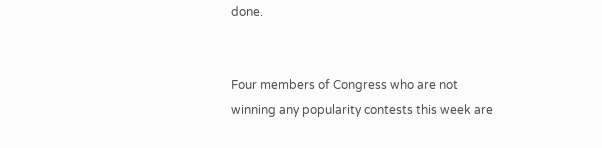done.


Four members of Congress who are not winning any popularity contests this week are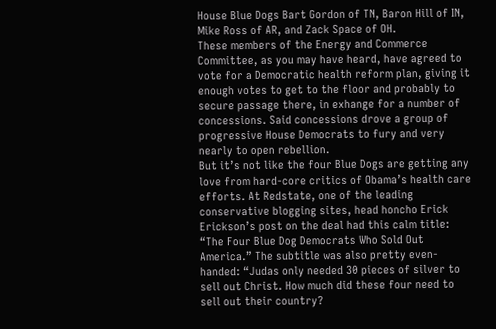House Blue Dogs Bart Gordon of TN, Baron Hill of IN, Mike Ross of AR, and Zack Space of OH.
These members of the Energy and Commerce Committee, as you may have heard, have agreed to vote for a Democratic health reform plan, giving it enough votes to get to the floor and probably to secure passage there, in exhange for a number of concessions. Said concessions drove a group of progressive House Democrats to fury and very nearly to open rebellion.
But it’s not like the four Blue Dogs are getting any love from hard-core critics of Obama’s health care efforts. At Redstate, one of the leading conservative blogging sites, head honcho Erick Erickson’s post on the deal had this calm title: “The Four Blue Dog Democrats Who Sold Out America.” The subtitle was also pretty even-handed: “Judas only needed 30 pieces of silver to sell out Christ. How much did these four need to sell out their country?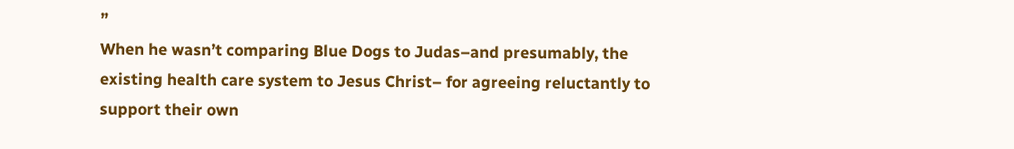”
When he wasn’t comparing Blue Dogs to Judas–and presumably, the existing health care system to Jesus Christ– for agreeing reluctantly to support their own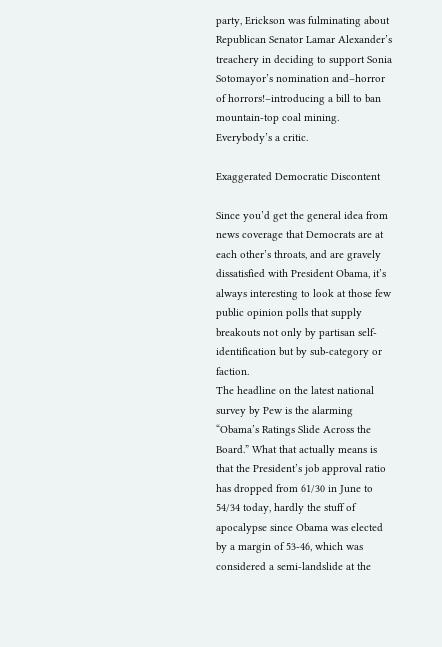party, Erickson was fulminating about Republican Senator Lamar Alexander’s treachery in deciding to support Sonia Sotomayor’s nomination and–horror of horrors!–introducing a bill to ban mountain-top coal mining.
Everybody’s a critic.

Exaggerated Democratic Discontent

Since you’d get the general idea from news coverage that Democrats are at each other’s throats, and are gravely dissatisfied with President Obama, it’s always interesting to look at those few public opinion polls that supply breakouts not only by partisan self-identification but by sub-category or faction.
The headline on the latest national survey by Pew is the alarming “Obama’s Ratings Slide Across the Board.” What that actually means is that the President’s job approval ratio has dropped from 61/30 in June to 54/34 today, hardly the stuff of apocalypse since Obama was elected by a margin of 53-46, which was considered a semi-landslide at the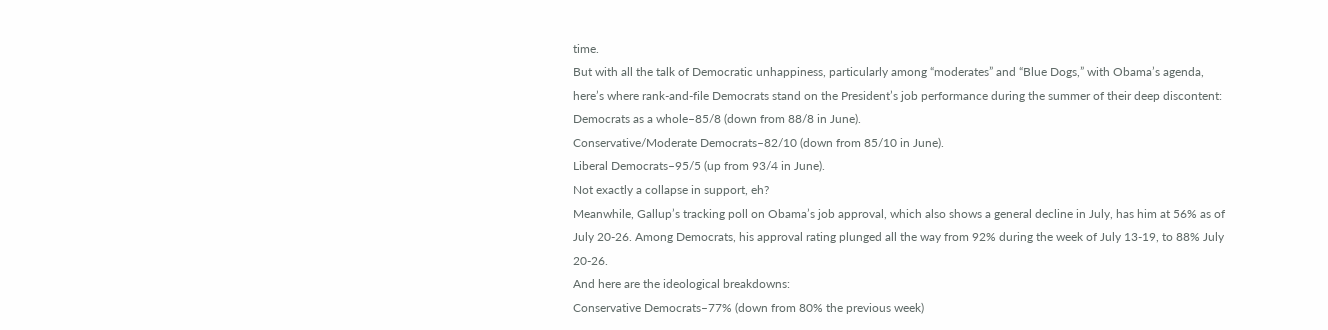time.
But with all the talk of Democratic unhappiness, particularly among “moderates” and “Blue Dogs,” with Obama’s agenda, here’s where rank-and-file Democrats stand on the President’s job performance during the summer of their deep discontent:
Democrats as a whole–85/8 (down from 88/8 in June).
Conservative/Moderate Democrats–82/10 (down from 85/10 in June).
Liberal Democrats–95/5 (up from 93/4 in June).
Not exactly a collapse in support, eh?
Meanwhile, Gallup’s tracking poll on Obama’s job approval, which also shows a general decline in July, has him at 56% as of July 20-26. Among Democrats, his approval rating plunged all the way from 92% during the week of July 13-19, to 88% July 20-26.
And here are the ideological breakdowns:
Conservative Democrats–77% (down from 80% the previous week)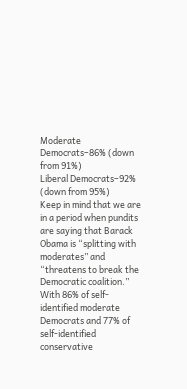Moderate Democrats–86% (down from 91%)
Liberal Democrats–92% (down from 95%)
Keep in mind that we are in a period when pundits are saying that Barack Obama is “splitting with moderates” and “threatens to break the Democratic coalition.” With 86% of self-identified moderate Democrats and 77% of self-identified conservative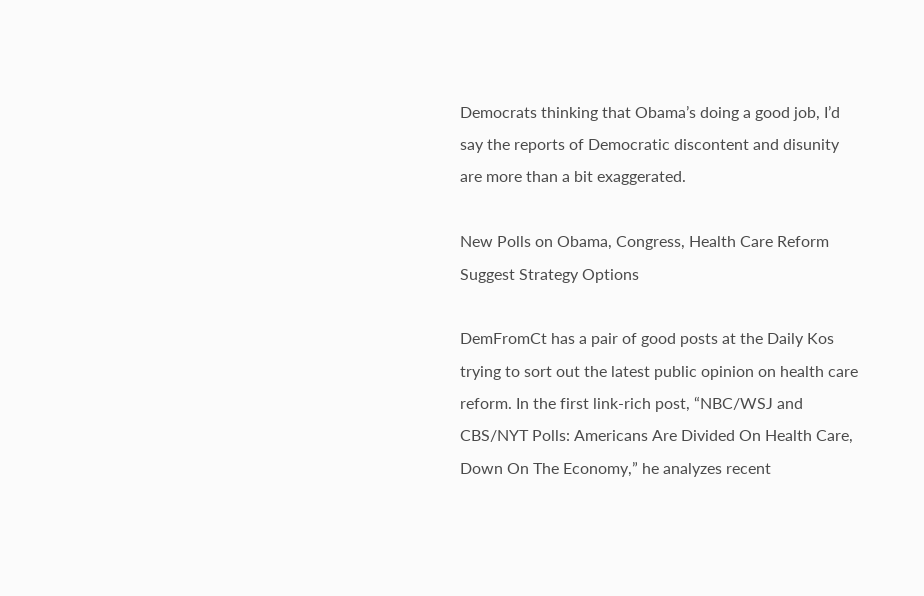Democrats thinking that Obama’s doing a good job, I’d say the reports of Democratic discontent and disunity are more than a bit exaggerated.

New Polls on Obama, Congress, Health Care Reform Suggest Strategy Options

DemFromCt has a pair of good posts at the Daily Kos trying to sort out the latest public opinion on health care reform. In the first link-rich post, “NBC/WSJ and CBS/NYT Polls: Americans Are Divided On Health Care, Down On The Economy,” he analyzes recent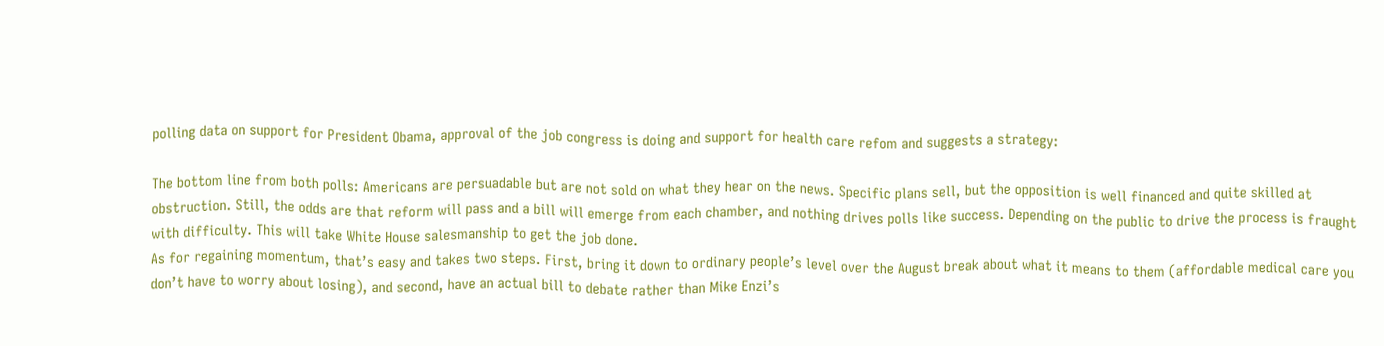polling data on support for President Obama, approval of the job congress is doing and support for health care refom and suggests a strategy:

The bottom line from both polls: Americans are persuadable but are not sold on what they hear on the news. Specific plans sell, but the opposition is well financed and quite skilled at obstruction. Still, the odds are that reform will pass and a bill will emerge from each chamber, and nothing drives polls like success. Depending on the public to drive the process is fraught with difficulty. This will take White House salesmanship to get the job done.
As for regaining momentum, that’s easy and takes two steps. First, bring it down to ordinary people’s level over the August break about what it means to them (affordable medical care you don’t have to worry about losing), and second, have an actual bill to debate rather than Mike Enzi’s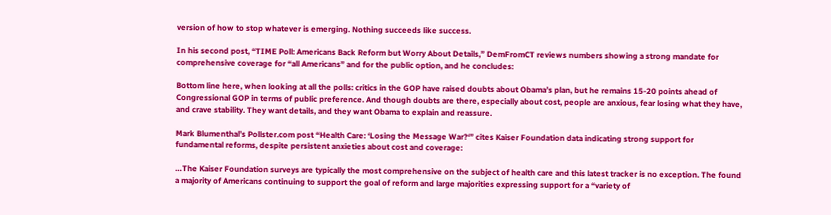version of how to stop whatever is emerging. Nothing succeeds like success.

In his second post, “TIME Poll: Americans Back Reform but Worry About Details,” DemFromCT reviews numbers showing a strong mandate for comprehensive coverage for “all Americans” and for the public option, and he concludes:

Bottom line here, when looking at all the polls: critics in the GOP have raised doubts about Obama’s plan, but he remains 15-20 points ahead of Congressional GOP in terms of public preference. And though doubts are there, especially about cost, people are anxious, fear losing what they have, and crave stability. They want details, and they want Obama to explain and reassure.

Mark Blumenthal’s Pollster.com post “Health Care: ‘Losing the Message War?‘” cites Kaiser Foundation data indicating strong support for fundamental reforms, despite persistent anxieties about cost and coverage:

…The Kaiser Foundation surveys are typically the most comprehensive on the subject of health care and this latest tracker is no exception. The found a majority of Americans continuing to support the goal of reform and large majorities expressing support for a “variety of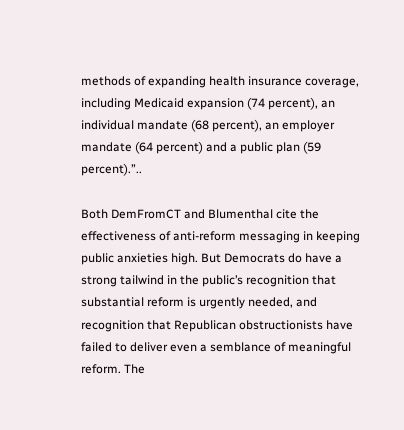methods of expanding health insurance coverage, including Medicaid expansion (74 percent), an individual mandate (68 percent), an employer mandate (64 percent) and a public plan (59 percent).”..

Both DemFromCT and Blumenthal cite the effectiveness of anti-reform messaging in keeping public anxieties high. But Democrats do have a strong tailwind in the public’s recognition that substantial reform is urgently needed, and recognition that Republican obstructionists have failed to deliver even a semblance of meaningful reform. The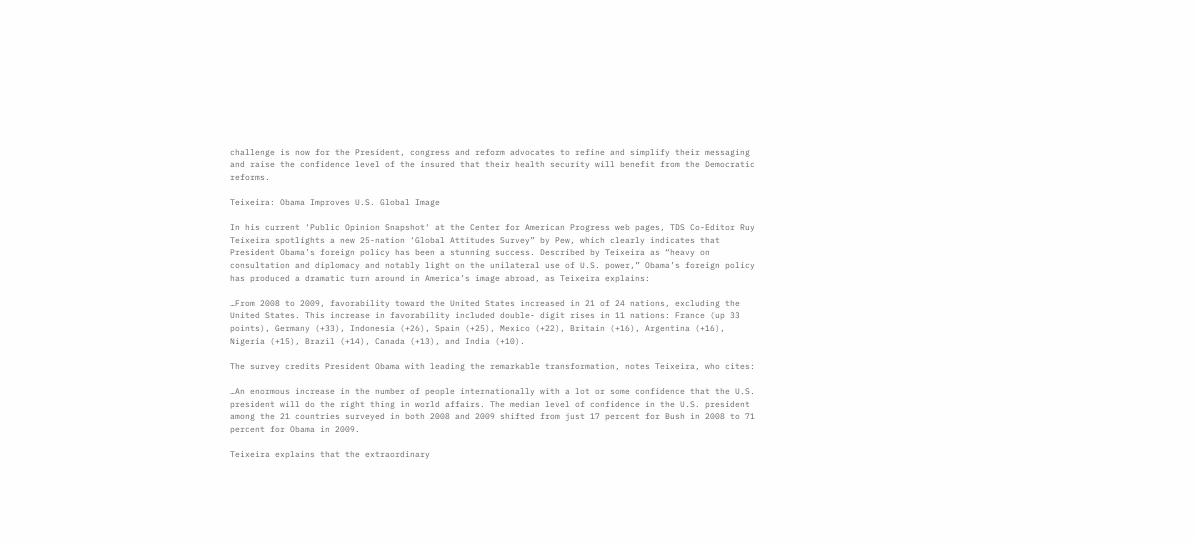challenge is now for the President, congress and reform advocates to refine and simplify their messaging and raise the confidence level of the insured that their health security will benefit from the Democratic reforms.

Teixeira: Obama Improves U.S. Global Image

In his current ‘Public Opinion Snapshot‘ at the Center for American Progress web pages, TDS Co-Editor Ruy Teixeira spotlights a new 25-nation ‘Global Attitudes Survey” by Pew, which clearly indicates that President Obama’s foreign policy has been a stunning success. Described by Teixeira as “heavy on consultation and diplomacy and notably light on the unilateral use of U.S. power,” Obama’s foreign policy has produced a dramatic turn around in America’s image abroad, as Teixeira explains:

…From 2008 to 2009, favorability toward the United States increased in 21 of 24 nations, excluding the United States. This increase in favorability included double- digit rises in 11 nations: France (up 33 points), Germany (+33), Indonesia (+26), Spain (+25), Mexico (+22), Britain (+16), Argentina (+16), Nigeria (+15), Brazil (+14), Canada (+13), and India (+10).

The survey credits President Obama with leading the remarkable transformation, notes Teixeira, who cites:

…An enormous increase in the number of people internationally with a lot or some confidence that the U.S. president will do the right thing in world affairs. The median level of confidence in the U.S. president among the 21 countries surveyed in both 2008 and 2009 shifted from just 17 percent for Bush in 2008 to 71 percent for Obama in 2009.

Teixeira explains that the extraordinary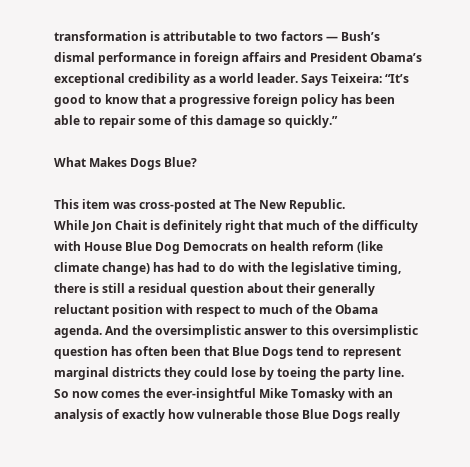transformation is attributable to two factors — Bush’s dismal performance in foreign affairs and President Obama’s exceptional credibility as a world leader. Says Teixeira: “It’s good to know that a progressive foreign policy has been able to repair some of this damage so quickly.”

What Makes Dogs Blue?

This item was cross-posted at The New Republic.
While Jon Chait is definitely right that much of the difficulty with House Blue Dog Democrats on health reform (like climate change) has had to do with the legislative timing, there is still a residual question about their generally reluctant position with respect to much of the Obama agenda. And the oversimplistic answer to this oversimplistic question has often been that Blue Dogs tend to represent marginal districts they could lose by toeing the party line.
So now comes the ever-insightful Mike Tomasky with an analysis of exactly how vulnerable those Blue Dogs really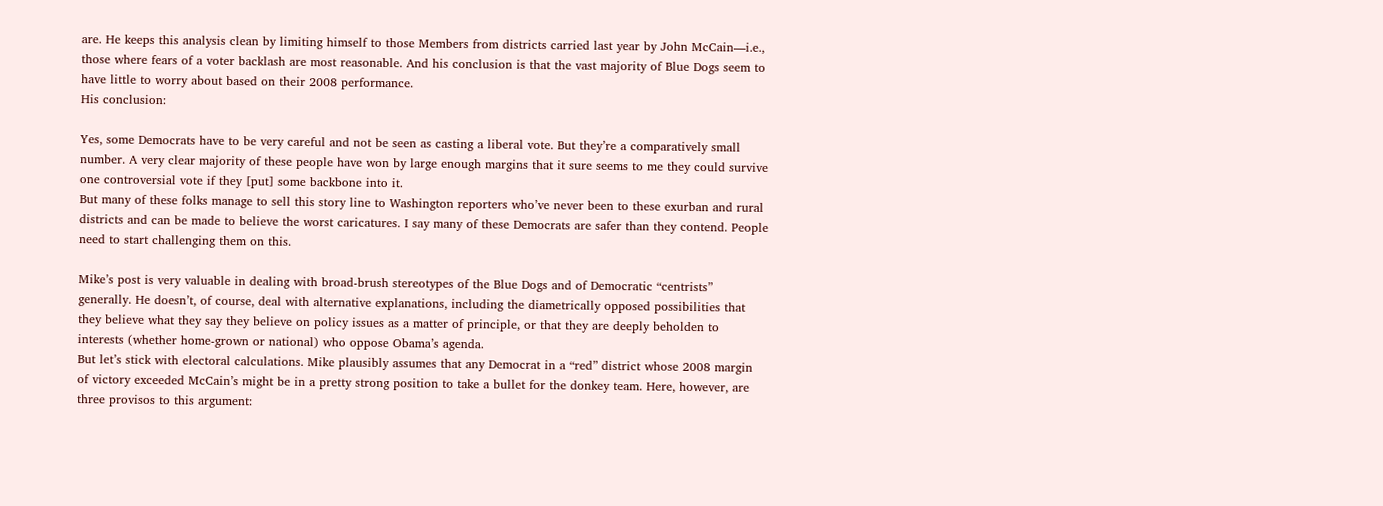are. He keeps this analysis clean by limiting himself to those Members from districts carried last year by John McCain—i.e., those where fears of a voter backlash are most reasonable. And his conclusion is that the vast majority of Blue Dogs seem to have little to worry about based on their 2008 performance.
His conclusion:

Yes, some Democrats have to be very careful and not be seen as casting a liberal vote. But they’re a comparatively small number. A very clear majority of these people have won by large enough margins that it sure seems to me they could survive one controversial vote if they [put] some backbone into it.
But many of these folks manage to sell this story line to Washington reporters who’ve never been to these exurban and rural districts and can be made to believe the worst caricatures. I say many of these Democrats are safer than they contend. People need to start challenging them on this.

Mike’s post is very valuable in dealing with broad-brush stereotypes of the Blue Dogs and of Democratic “centrists” generally. He doesn’t, of course, deal with alternative explanations, including the diametrically opposed possibilities that they believe what they say they believe on policy issues as a matter of principle, or that they are deeply beholden to interests (whether home-grown or national) who oppose Obama’s agenda.
But let’s stick with electoral calculations. Mike plausibly assumes that any Democrat in a “red” district whose 2008 margin of victory exceeded McCain’s might be in a pretty strong position to take a bullet for the donkey team. Here, however, are three provisos to this argument: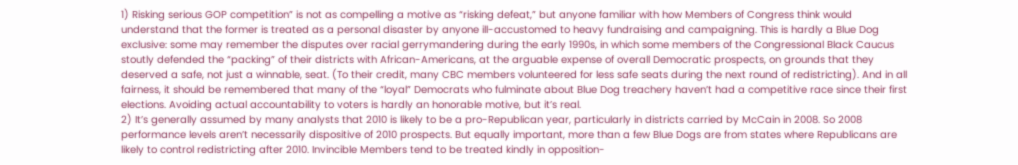1) Risking serious GOP competition” is not as compelling a motive as “risking defeat,” but anyone familiar with how Members of Congress think would understand that the former is treated as a personal disaster by anyone ill-accustomed to heavy fundraising and campaigning. This is hardly a Blue Dog exclusive: some may remember the disputes over racial gerrymandering during the early 1990s, in which some members of the Congressional Black Caucus stoutly defended the “packing” of their districts with African-Americans, at the arguable expense of overall Democratic prospects, on grounds that they deserved a safe, not just a winnable, seat. (To their credit, many CBC members volunteered for less safe seats during the next round of redistricting). And in all fairness, it should be remembered that many of the “loyal” Democrats who fulminate about Blue Dog treachery haven’t had a competitive race since their first elections. Avoiding actual accountability to voters is hardly an honorable motive, but it’s real.
2) It’s generally assumed by many analysts that 2010 is likely to be a pro-Republican year, particularly in districts carried by McCain in 2008. So 2008 performance levels aren’t necessarily dispositive of 2010 prospects. But equally important, more than a few Blue Dogs are from states where Republicans are likely to control redistricting after 2010. Invincible Members tend to be treated kindly in opposition-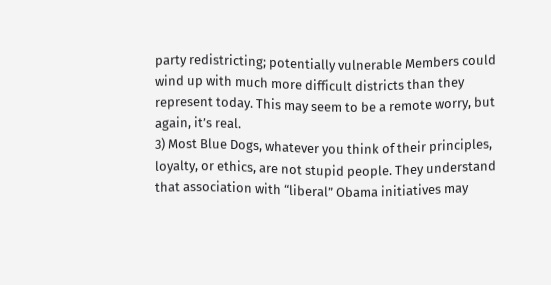party redistricting; potentially vulnerable Members could wind up with much more difficult districts than they represent today. This may seem to be a remote worry, but again, it’s real.
3) Most Blue Dogs, whatever you think of their principles, loyalty, or ethics, are not stupid people. They understand that association with “liberal” Obama initiatives may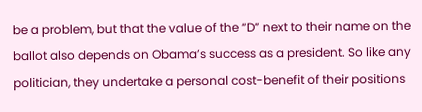be a problem, but that the value of the “D” next to their name on the ballot also depends on Obama’s success as a president. So like any politician, they undertake a personal cost-benefit of their positions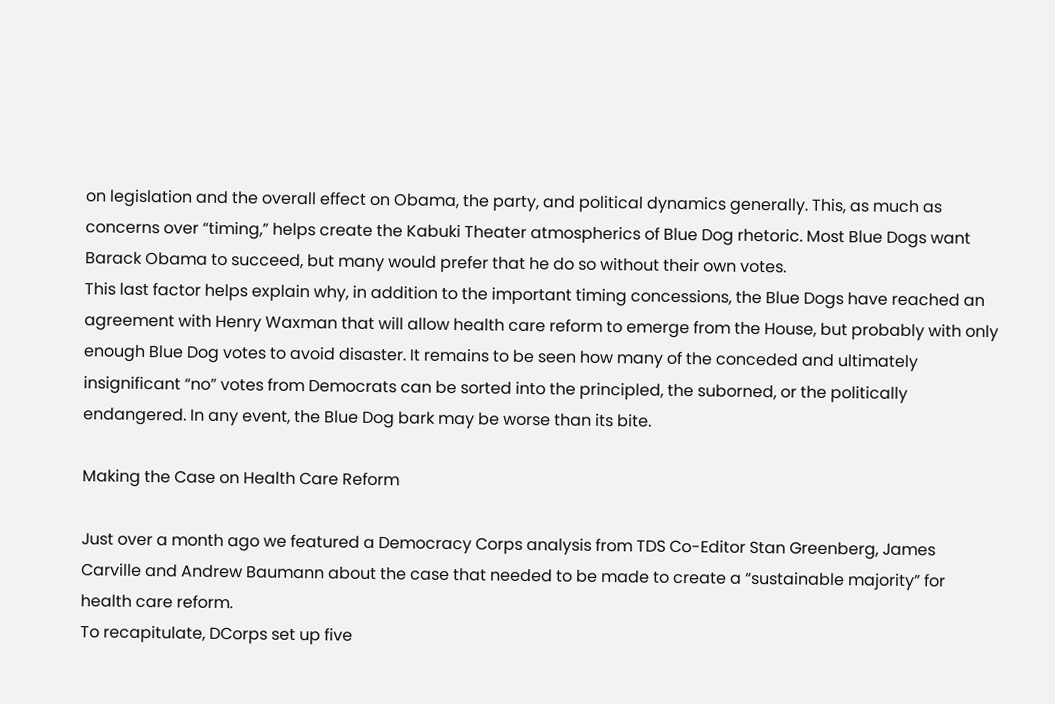on legislation and the overall effect on Obama, the party, and political dynamics generally. This, as much as concerns over “timing,” helps create the Kabuki Theater atmospherics of Blue Dog rhetoric. Most Blue Dogs want Barack Obama to succeed, but many would prefer that he do so without their own votes.
This last factor helps explain why, in addition to the important timing concessions, the Blue Dogs have reached an agreement with Henry Waxman that will allow health care reform to emerge from the House, but probably with only enough Blue Dog votes to avoid disaster. It remains to be seen how many of the conceded and ultimately insignificant “no” votes from Democrats can be sorted into the principled, the suborned, or the politically endangered. In any event, the Blue Dog bark may be worse than its bite.

Making the Case on Health Care Reform

Just over a month ago we featured a Democracy Corps analysis from TDS Co-Editor Stan Greenberg, James Carville and Andrew Baumann about the case that needed to be made to create a “sustainable majority” for health care reform.
To recapitulate, DCorps set up five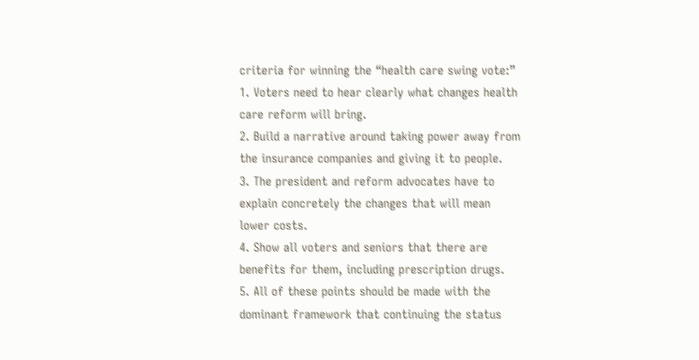criteria for winning the “health care swing vote:”
1. Voters need to hear clearly what changes health care reform will bring.
2. Build a narrative around taking power away from the insurance companies and giving it to people.
3. The president and reform advocates have to explain concretely the changes that will mean lower costs.
4. Show all voters and seniors that there are benefits for them, including prescription drugs.
5. All of these points should be made with the dominant framework that continuing the status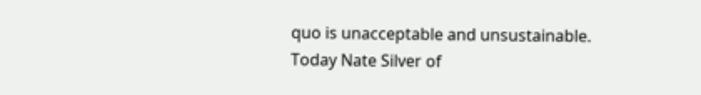quo is unacceptable and unsustainable.
Today Nate Silver of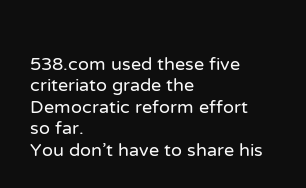538.com used these five criteriato grade the Democratic reform effort so far.
You don’t have to share his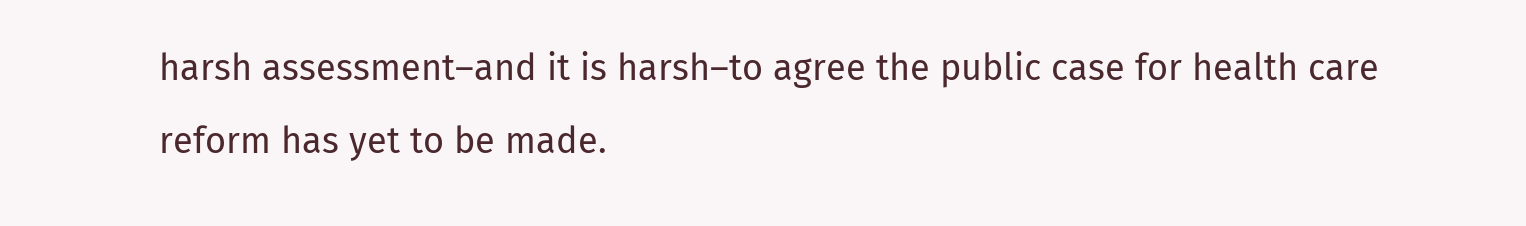harsh assessment–and it is harsh–to agree the public case for health care reform has yet to be made.